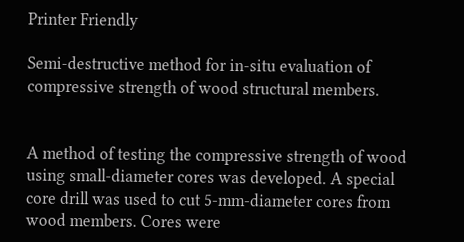Printer Friendly

Semi-destructive method for in-situ evaluation of compressive strength of wood structural members.


A method of testing the compressive strength of wood using small-diameter cores was developed. A special core drill was used to cut 5-mm-diameter cores from wood members. Cores were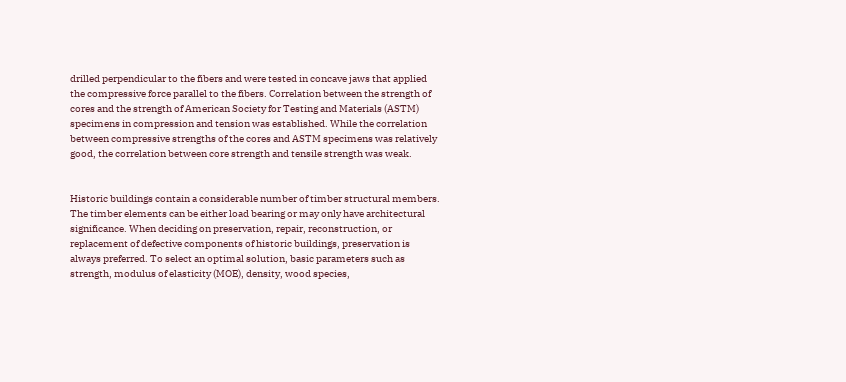drilled perpendicular to the fibers and were tested in concave jaws that applied the compressive force parallel to the fibers. Correlation between the strength of cores and the strength of American Society for Testing and Materials (ASTM) specimens in compression and tension was established. While the correlation between compressive strengths of the cores and ASTM specimens was relatively good, the correlation between core strength and tensile strength was weak.


Historic buildings contain a considerable number of timber structural members. The timber elements can be either load bearing or may only have architectural significance. When deciding on preservation, repair, reconstruction, or replacement of defective components of historic buildings, preservation is always preferred. To select an optimal solution, basic parameters such as strength, modulus of elasticity (MOE), density, wood species,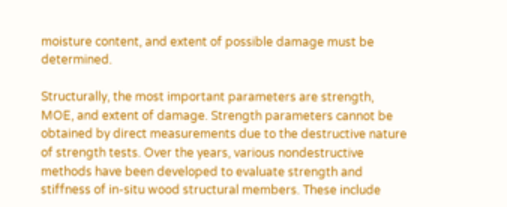moisture content, and extent of possible damage must be determined.

Structurally, the most important parameters are strength, MOE, and extent of damage. Strength parameters cannot be obtained by direct measurements due to the destructive nature of strength tests. Over the years, various nondestructive methods have been developed to evaluate strength and stiffness of in-situ wood structural members. These include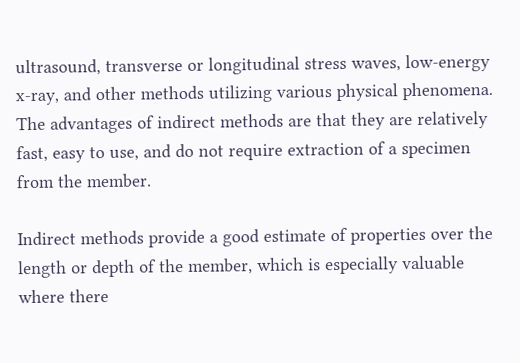ultrasound, transverse or longitudinal stress waves, low-energy x-ray, and other methods utilizing various physical phenomena. The advantages of indirect methods are that they are relatively fast, easy to use, and do not require extraction of a specimen from the member.

Indirect methods provide a good estimate of properties over the length or depth of the member, which is especially valuable where there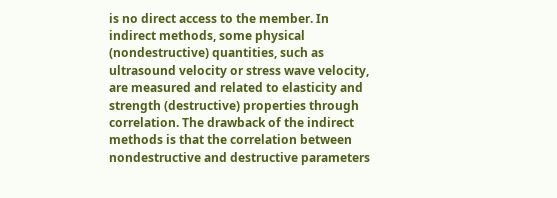is no direct access to the member. In indirect methods, some physical (nondestructive) quantities, such as ultrasound velocity or stress wave velocity, are measured and related to elasticity and strength (destructive) properties through correlation. The drawback of the indirect methods is that the correlation between nondestructive and destructive parameters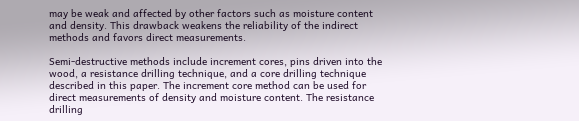may be weak and affected by other factors such as moisture content and density. This drawback weakens the reliability of the indirect methods and favors direct measurements.

Semi-destructive methods include increment cores, pins driven into the wood, a resistance drilling technique, and a core drilling technique described in this paper. The increment core method can be used for direct measurements of density and moisture content. The resistance drilling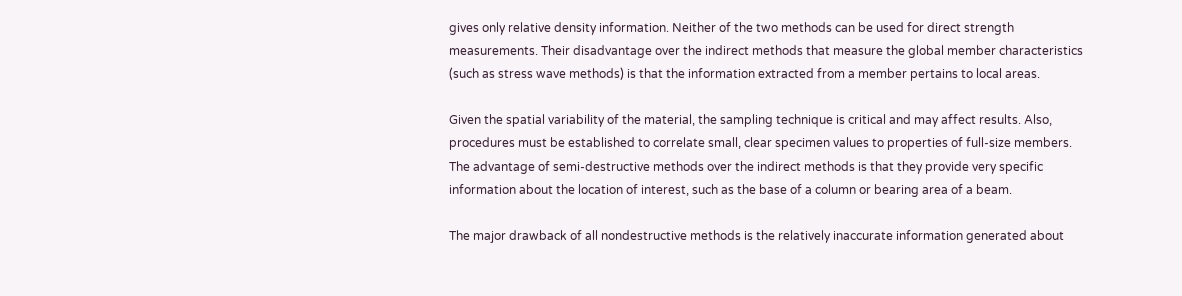gives only relative density information. Neither of the two methods can be used for direct strength measurements. Their disadvantage over the indirect methods that measure the global member characteristics (such as stress wave methods) is that the information extracted from a member pertains to local areas.

Given the spatial variability of the material, the sampling technique is critical and may affect results. Also, procedures must be established to correlate small, clear specimen values to properties of full-size members. The advantage of semi-destructive methods over the indirect methods is that they provide very specific information about the location of interest, such as the base of a column or bearing area of a beam.

The major drawback of all nondestructive methods is the relatively inaccurate information generated about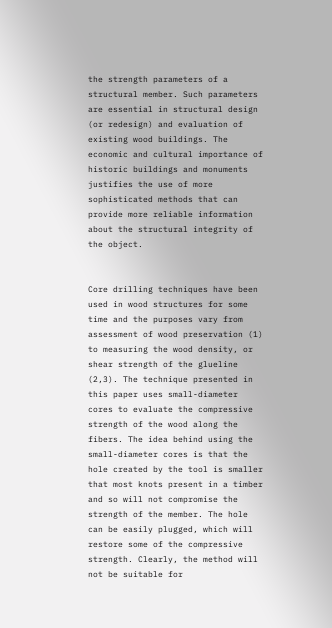the strength parameters of a structural member. Such parameters are essential in structural design (or redesign) and evaluation of existing wood buildings. The economic and cultural importance of historic buildings and monuments justifies the use of more sophisticated methods that can provide more reliable information about the structural integrity of the object.


Core drilling techniques have been used in wood structures for some time and the purposes vary from assessment of wood preservation (1) to measuring the wood density, or shear strength of the glueline (2,3). The technique presented in this paper uses small-diameter cores to evaluate the compressive strength of the wood along the fibers. The idea behind using the small-diameter cores is that the hole created by the tool is smaller that most knots present in a timber and so will not compromise the strength of the member. The hole can be easily plugged, which will restore some of the compressive strength. Clearly, the method will not be suitable for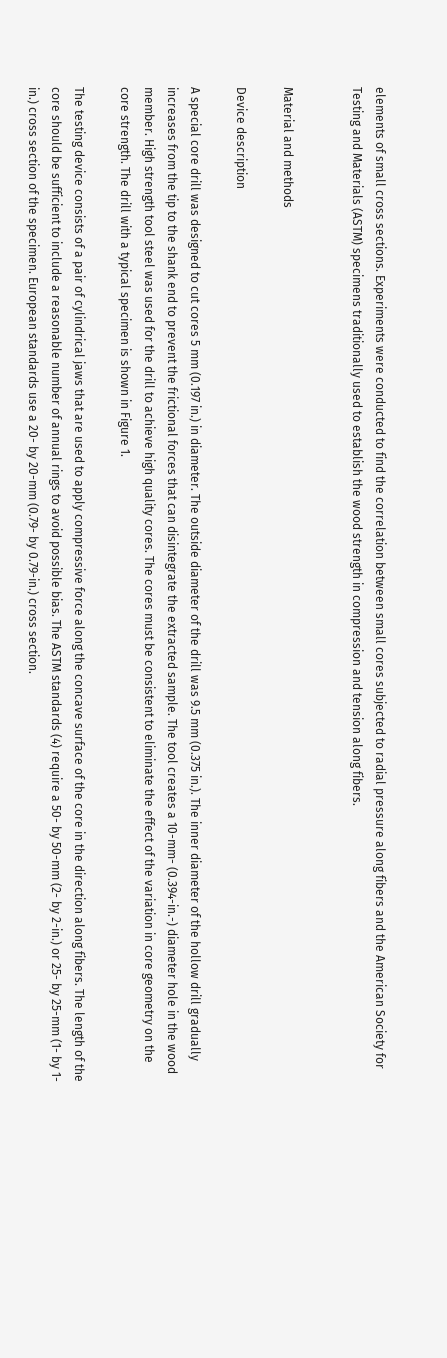elements of small cross sections. Experiments were conducted to find the correlation between small cores subjected to radial pressure along fibers and the American Society for Testing and Materials (ASTM) specimens traditionally used to establish the wood strength in compression and tension along fibers.


Material and methods

Device description

A special core drill was designed to cut cores 5 mm (0.197 in.) in diameter. The outside diameter of the drill was 9.5 mm (0.375 in.). The inner diameter of the hollow drill gradually increases from the tip to the shank end to prevent the frictional forces that can disintegrate the extracted sample. The tool creates a 10-mm- (0.394-in.-) diameter hole in the wood member. High strength tool steel was used for the drill to achieve high quality cores. The cores must be consistent to eliminate the effect of the variation in core geometry on the core strength. The drill with a typical specimen is shown in Figure 1.

The testing device consists of a pair of cylindrical jaws that are used to apply compressive force along the concave surface of the core in the direction along fibers. The length of the core should be sufficient to include a reasonable number of annual rings to avoid possible bias. The ASTM standards (4) require a 50- by 50-mm (2- by 2-in.) or 25- by 25-mm (1- by 1-in.) cross section of the specimen. European standards use a 20- by 20-mm (0.79- by 0.79-in.) cross section.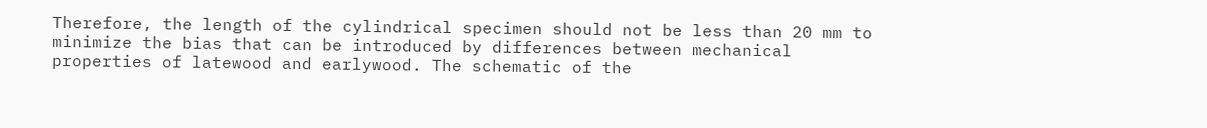Therefore, the length of the cylindrical specimen should not be less than 20 mm to minimize the bias that can be introduced by differences between mechanical properties of latewood and earlywood. The schematic of the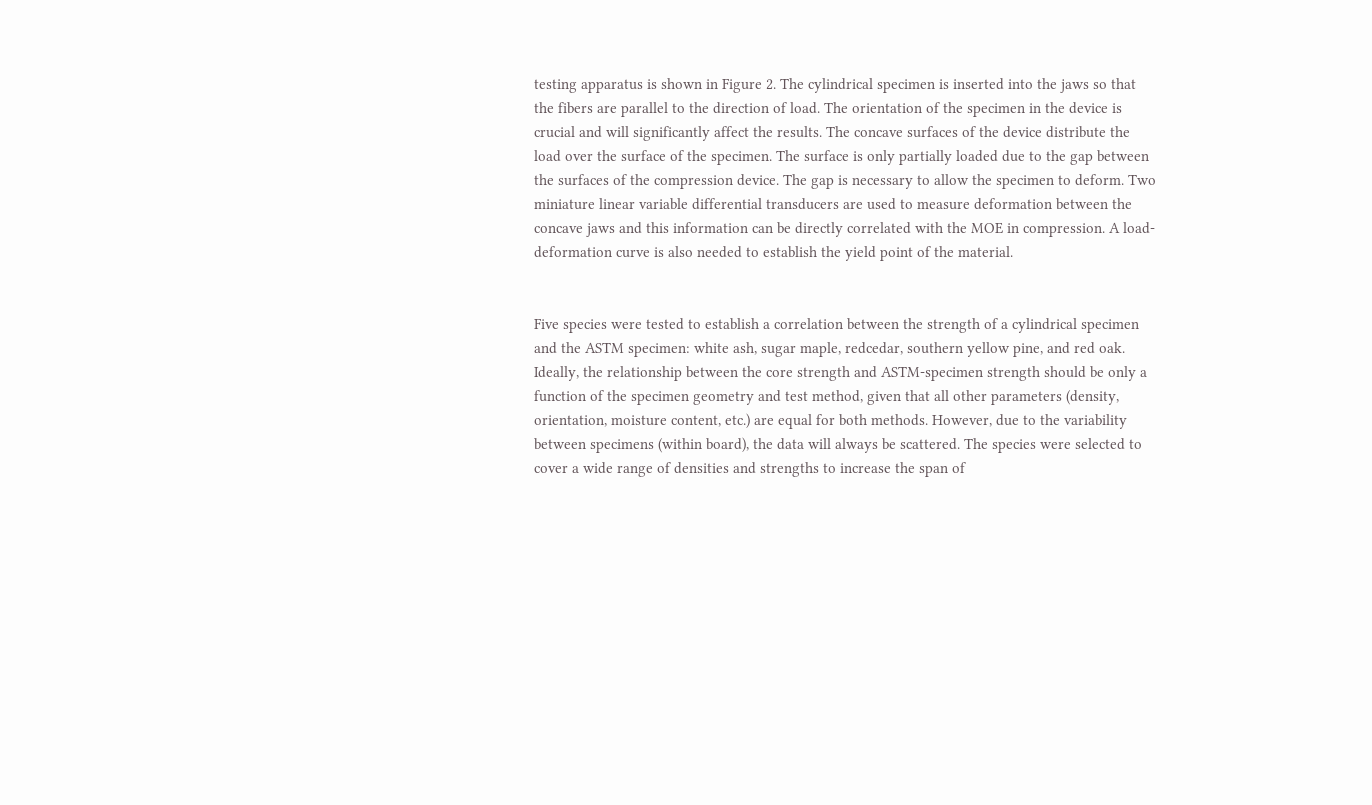testing apparatus is shown in Figure 2. The cylindrical specimen is inserted into the jaws so that the fibers are parallel to the direction of load. The orientation of the specimen in the device is crucial and will significantly affect the results. The concave surfaces of the device distribute the load over the surface of the specimen. The surface is only partially loaded due to the gap between the surfaces of the compression device. The gap is necessary to allow the specimen to deform. Two miniature linear variable differential transducers are used to measure deformation between the concave jaws and this information can be directly correlated with the MOE in compression. A load-deformation curve is also needed to establish the yield point of the material.


Five species were tested to establish a correlation between the strength of a cylindrical specimen and the ASTM specimen: white ash, sugar maple, redcedar, southern yellow pine, and red oak. Ideally, the relationship between the core strength and ASTM-specimen strength should be only a function of the specimen geometry and test method, given that all other parameters (density, orientation, moisture content, etc.) are equal for both methods. However, due to the variability between specimens (within board), the data will always be scattered. The species were selected to cover a wide range of densities and strengths to increase the span of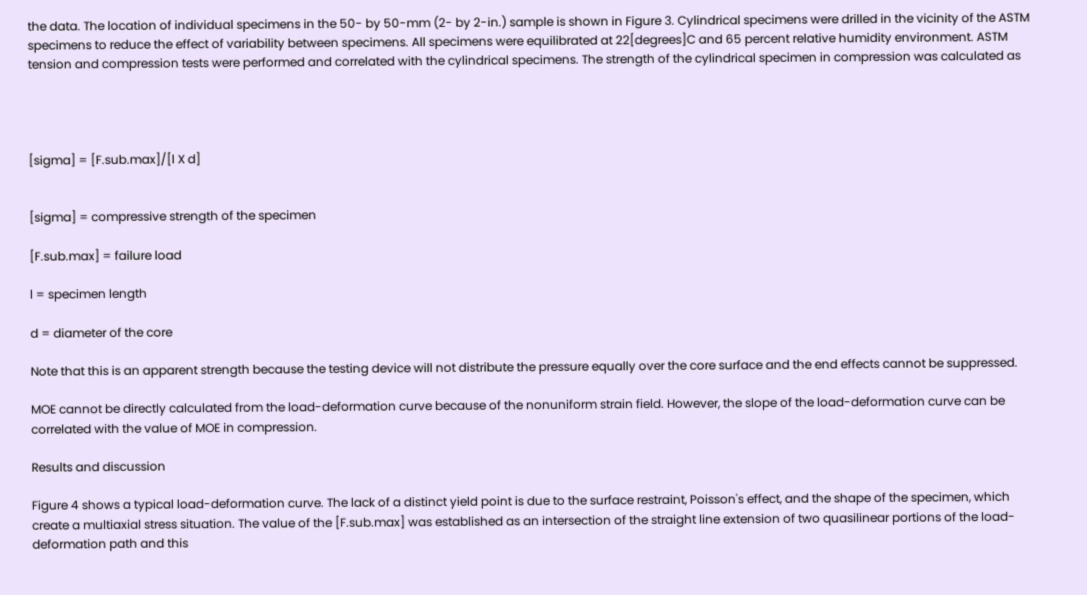the data. The location of individual specimens in the 50- by 50-mm (2- by 2-in.) sample is shown in Figure 3. Cylindrical specimens were drilled in the vicinity of the ASTM specimens to reduce the effect of variability between specimens. All specimens were equilibrated at 22[degrees]C and 65 percent relative humidity environment. ASTM tension and compression tests were performed and correlated with the cylindrical specimens. The strength of the cylindrical specimen in compression was calculated as




[sigma] = [F.sub.max]/[l X d]


[sigma] = compressive strength of the specimen

[F.sub.max] = failure load

l = specimen length

d = diameter of the core

Note that this is an apparent strength because the testing device will not distribute the pressure equally over the core surface and the end effects cannot be suppressed.

MOE cannot be directly calculated from the load-deformation curve because of the nonuniform strain field. However, the slope of the load-deformation curve can be correlated with the value of MOE in compression.

Results and discussion

Figure 4 shows a typical load-deformation curve. The lack of a distinct yield point is due to the surface restraint, Poisson's effect, and the shape of the specimen, which create a multiaxial stress situation. The value of the [F.sub.max] was established as an intersection of the straight line extension of two quasilinear portions of the load-deformation path and this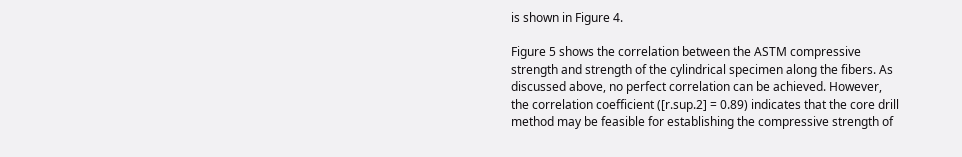is shown in Figure 4.

Figure 5 shows the correlation between the ASTM compressive strength and strength of the cylindrical specimen along the fibers. As discussed above, no perfect correlation can be achieved. However, the correlation coefficient ([r.sup.2] = 0.89) indicates that the core drill method may be feasible for establishing the compressive strength of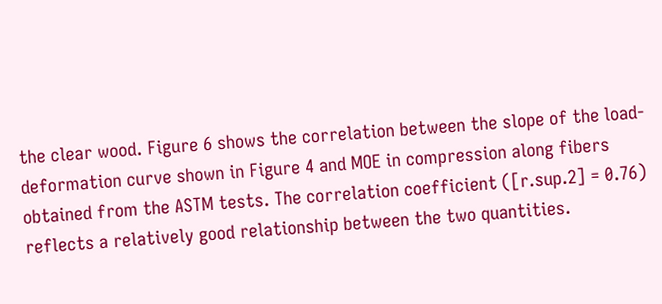the clear wood. Figure 6 shows the correlation between the slope of the load-deformation curve shown in Figure 4 and MOE in compression along fibers obtained from the ASTM tests. The correlation coefficient ([r.sup.2] = 0.76) reflects a relatively good relationship between the two quantities.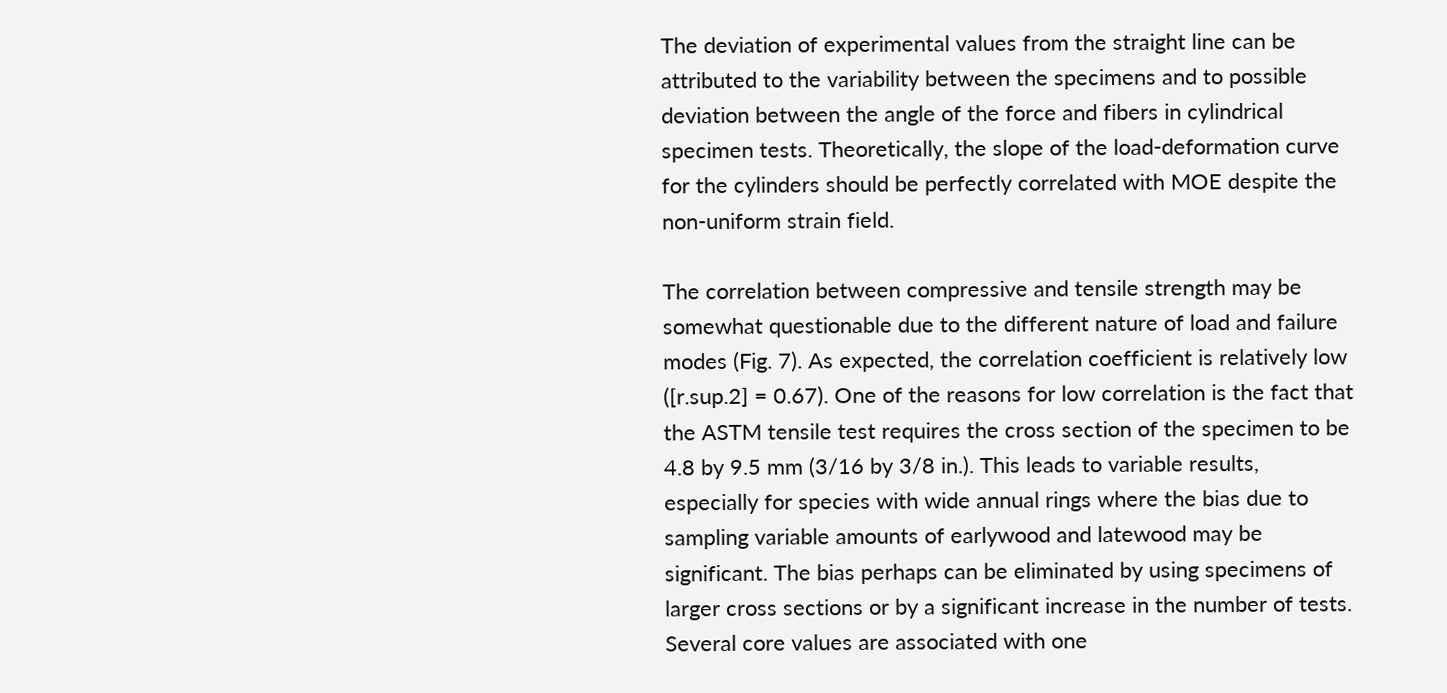The deviation of experimental values from the straight line can be attributed to the variability between the specimens and to possible deviation between the angle of the force and fibers in cylindrical specimen tests. Theoretically, the slope of the load-deformation curve for the cylinders should be perfectly correlated with MOE despite the non-uniform strain field.

The correlation between compressive and tensile strength may be somewhat questionable due to the different nature of load and failure modes (Fig. 7). As expected, the correlation coefficient is relatively low ([r.sup.2] = 0.67). One of the reasons for low correlation is the fact that the ASTM tensile test requires the cross section of the specimen to be 4.8 by 9.5 mm (3/16 by 3/8 in.). This leads to variable results, especially for species with wide annual rings where the bias due to sampling variable amounts of earlywood and latewood may be significant. The bias perhaps can be eliminated by using specimens of larger cross sections or by a significant increase in the number of tests. Several core values are associated with one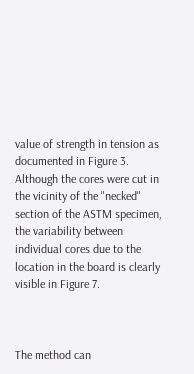value of strength in tension as documented in Figure 3. Although the cores were cut in the vicinity of the "necked" section of the ASTM specimen, the variability between individual cores due to the location in the board is clearly visible in Figure 7.



The method can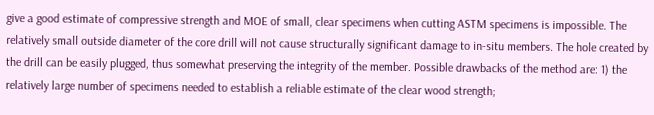give a good estimate of compressive strength and MOE of small, clear specimens when cutting ASTM specimens is impossible. The relatively small outside diameter of the core drill will not cause structurally significant damage to in-situ members. The hole created by the drill can be easily plugged, thus somewhat preserving the integrity of the member. Possible drawbacks of the method are: 1) the relatively large number of specimens needed to establish a reliable estimate of the clear wood strength;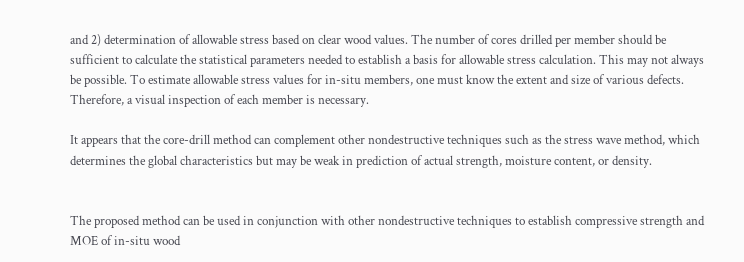and 2) determination of allowable stress based on clear wood values. The number of cores drilled per member should be sufficient to calculate the statistical parameters needed to establish a basis for allowable stress calculation. This may not always be possible. To estimate allowable stress values for in-situ members, one must know the extent and size of various defects. Therefore, a visual inspection of each member is necessary.

It appears that the core-drill method can complement other nondestructive techniques such as the stress wave method, which determines the global characteristics but may be weak in prediction of actual strength, moisture content, or density.


The proposed method can be used in conjunction with other nondestructive techniques to establish compressive strength and MOE of in-situ wood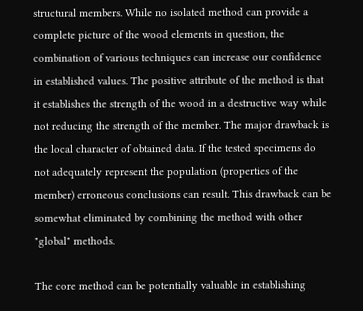structural members. While no isolated method can provide a complete picture of the wood elements in question, the combination of various techniques can increase our confidence in established values. The positive attribute of the method is that it establishes the strength of the wood in a destructive way while not reducing the strength of the member. The major drawback is the local character of obtained data. If the tested specimens do not adequately represent the population (properties of the member) erroneous conclusions can result. This drawback can be somewhat eliminated by combining the method with other "global" methods.

The core method can be potentially valuable in establishing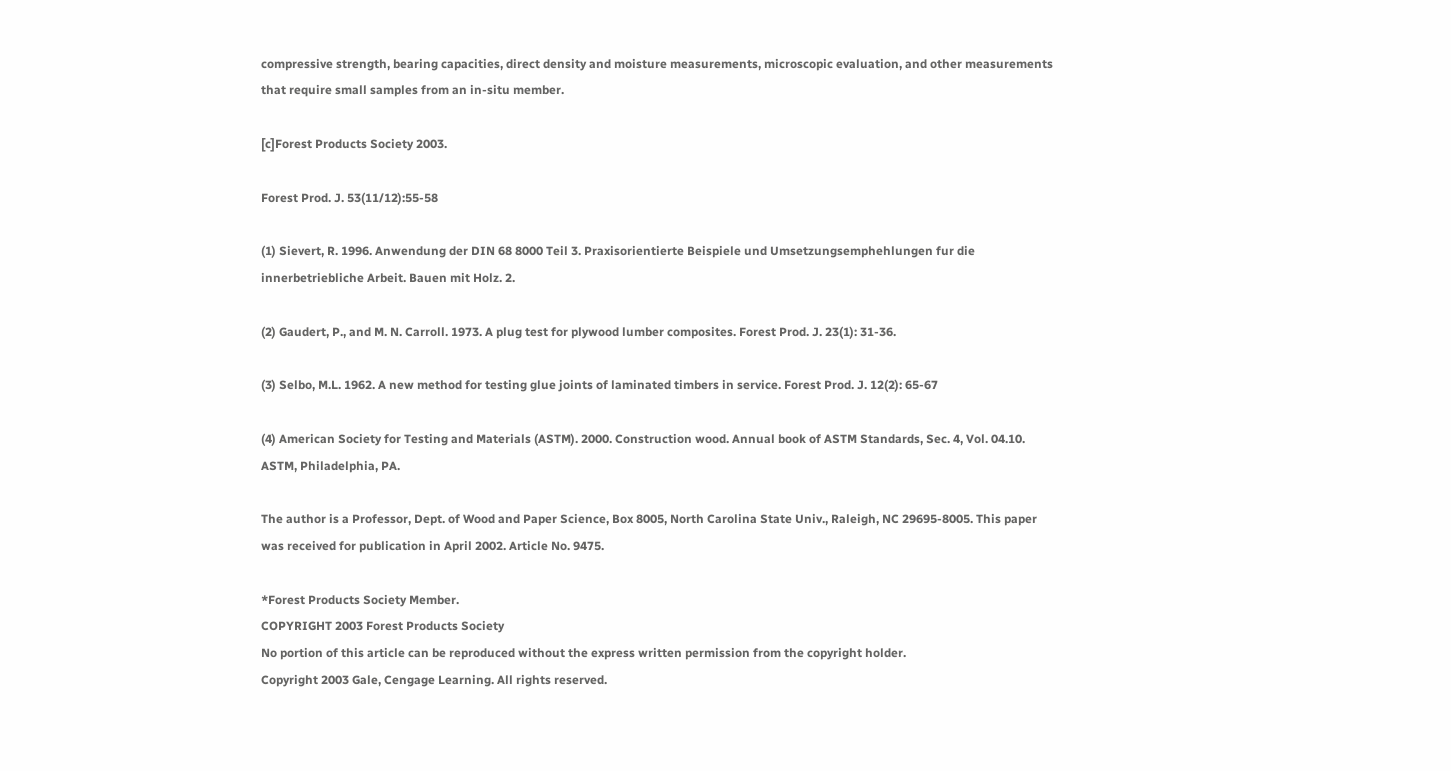compressive strength, bearing capacities, direct density and moisture measurements, microscopic evaluation, and other measurements that require small samples from an in-situ member.

[c]Forest Products Society 2003.

Forest Prod. J. 53(11/12):55-58

(1) Sievert, R. 1996. Anwendung der DIN 68 8000 Teil 3. Praxisorientierte Beispiele und Umsetzungsemphehlungen fur die innerbetriebliche Arbeit. Bauen mit Holz. 2.

(2) Gaudert, P., and M. N. Carroll. 1973. A plug test for plywood lumber composites. Forest Prod. J. 23(1): 31-36.

(3) Selbo, M.L. 1962. A new method for testing glue joints of laminated timbers in service. Forest Prod. J. 12(2): 65-67

(4) American Society for Testing and Materials (ASTM). 2000. Construction wood. Annual book of ASTM Standards, Sec. 4, Vol. 04.10. ASTM, Philadelphia, PA.

The author is a Professor, Dept. of Wood and Paper Science, Box 8005, North Carolina State Univ., Raleigh, NC 29695-8005. This paper was received for publication in April 2002. Article No. 9475.

*Forest Products Society Member.
COPYRIGHT 2003 Forest Products Society
No portion of this article can be reproduced without the express written permission from the copyright holder.
Copyright 2003 Gale, Cengage Learning. All rights reserved.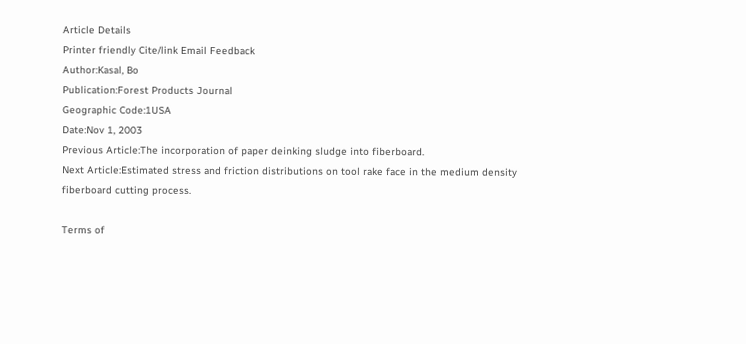Article Details
Printer friendly Cite/link Email Feedback
Author:Kasal, Bo
Publication:Forest Products Journal
Geographic Code:1USA
Date:Nov 1, 2003
Previous Article:The incorporation of paper deinking sludge into fiberboard.
Next Article:Estimated stress and friction distributions on tool rake face in the medium density fiberboard cutting process.

Terms of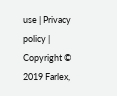use | Privacy policy | Copyright © 2019 Farlex,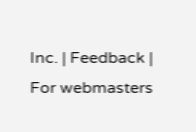Inc. | Feedback | For webmasters